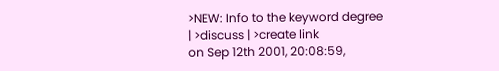>NEW: Info to the keyword degree | >discuss | >create link
on Sep 12th 2001, 20:08:59,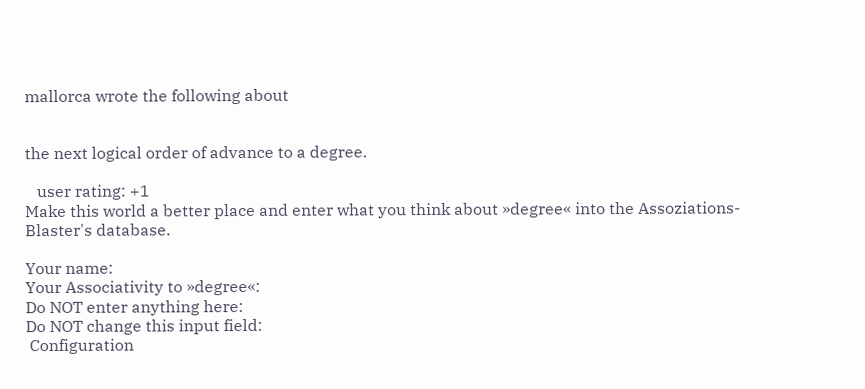mallorca wrote the following about


the next logical order of advance to a degree.

   user rating: +1
Make this world a better place and enter what you think about »degree« into the Assoziations-Blaster's database.

Your name:
Your Associativity to »degree«:
Do NOT enter anything here:
Do NOT change this input field:
 Configuration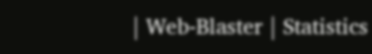| Web-Blaster | Statistics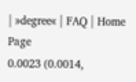| »degree« | FAQ | Home Page
0.0023 (0.0014,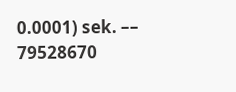0.0001) sek. –– 79528670